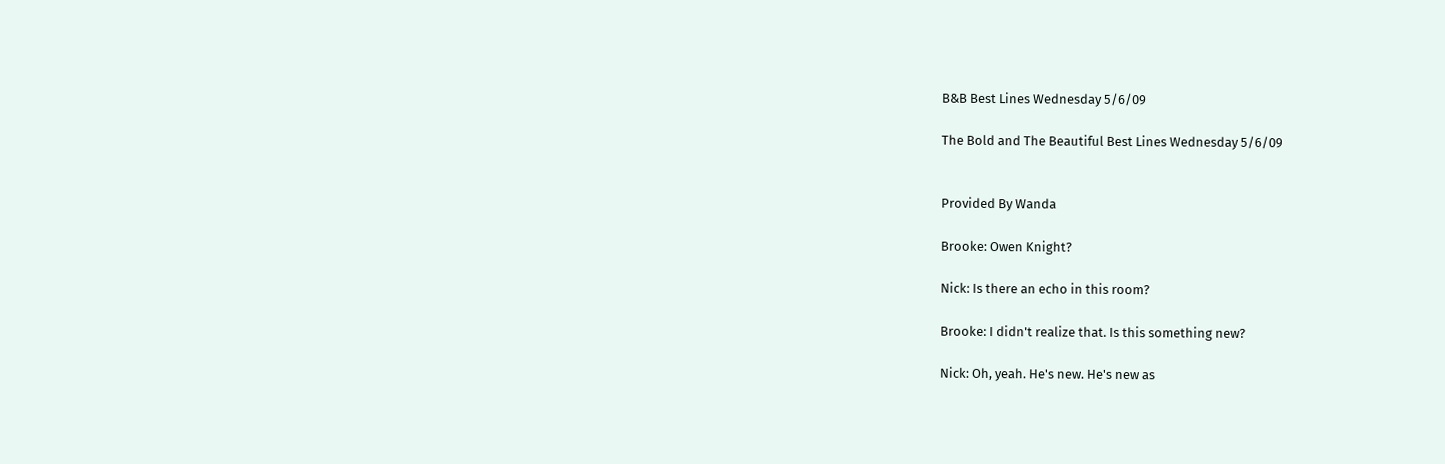B&B Best Lines Wednesday 5/6/09

The Bold and The Beautiful Best Lines Wednesday 5/6/09


Provided By Wanda

Brooke: Owen Knight?

Nick: Is there an echo in this room?

Brooke: I didn't realize that. Is this something new?

Nick: Oh, yeah. He's new. He's new as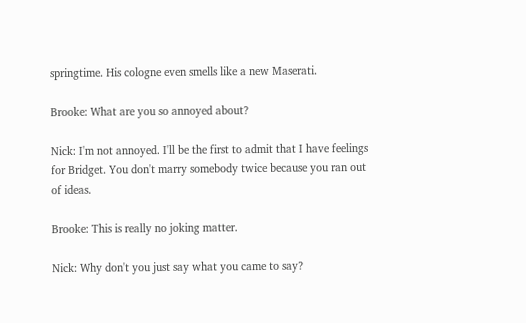springtime. His cologne even smells like a new Maserati.

Brooke: What are you so annoyed about?

Nick: I'm not annoyed. I'll be the first to admit that I have feelings for Bridget. You don't marry somebody twice because you ran out of ideas.

Brooke: This is really no joking matter.

Nick: Why don't you just say what you came to say?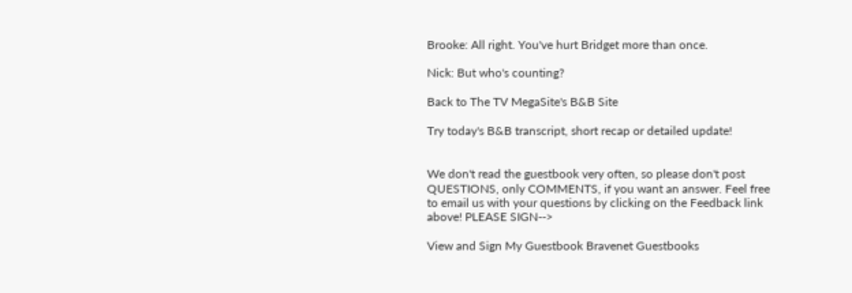Brooke: All right. You've hurt Bridget more than once.

Nick: But who's counting?

Back to The TV MegaSite's B&B Site

Try today's B&B transcript, short recap or detailed update!


We don't read the guestbook very often, so please don't post QUESTIONS, only COMMENTS, if you want an answer. Feel free to email us with your questions by clicking on the Feedback link above! PLEASE SIGN-->

View and Sign My Guestbook Bravenet Guestbooks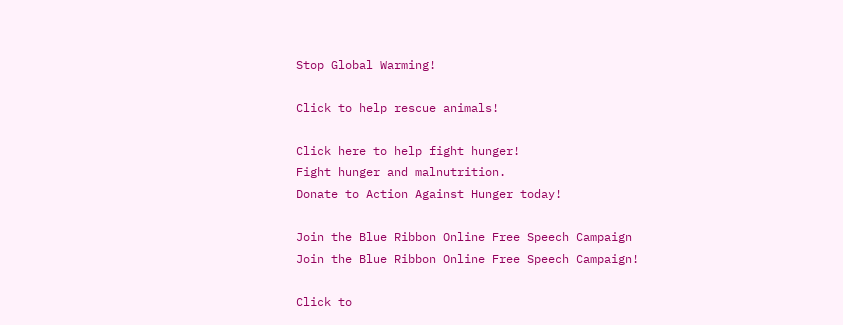Stop Global Warming!

Click to help rescue animals!

Click here to help fight hunger!
Fight hunger and malnutrition.
Donate to Action Against Hunger today!

Join the Blue Ribbon Online Free Speech Campaign
Join the Blue Ribbon Online Free Speech Campaign!

Click to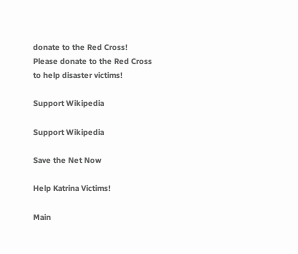donate to the Red Cross!
Please donate to the Red Cross to help disaster victims!

Support Wikipedia

Support Wikipedia

Save the Net Now

Help Katrina Victims!

Main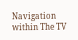Navigation within The TV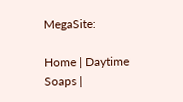MegaSite:

Home | Daytime Soaps |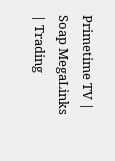Primetime TV | Soap MegaLinks | Trading